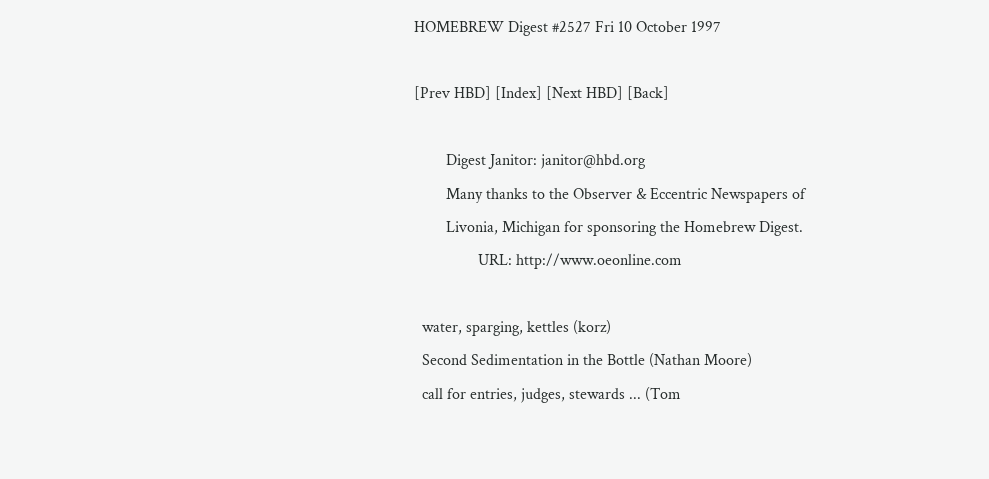HOMEBREW Digest #2527 Fri 10 October 1997

[Prev HBD] [Index] [Next HBD] [Back]

        Digest Janitor: janitor@hbd.org
        Many thanks to the Observer & Eccentric Newspapers of
        Livonia, Michigan for sponsoring the Homebrew Digest.
                URL: http://www.oeonline.com

  water, sparging, kettles (korz)
  Second Sedimentation in the Bottle (Nathan Moore)
  call for entries, judges, stewards ... (Tom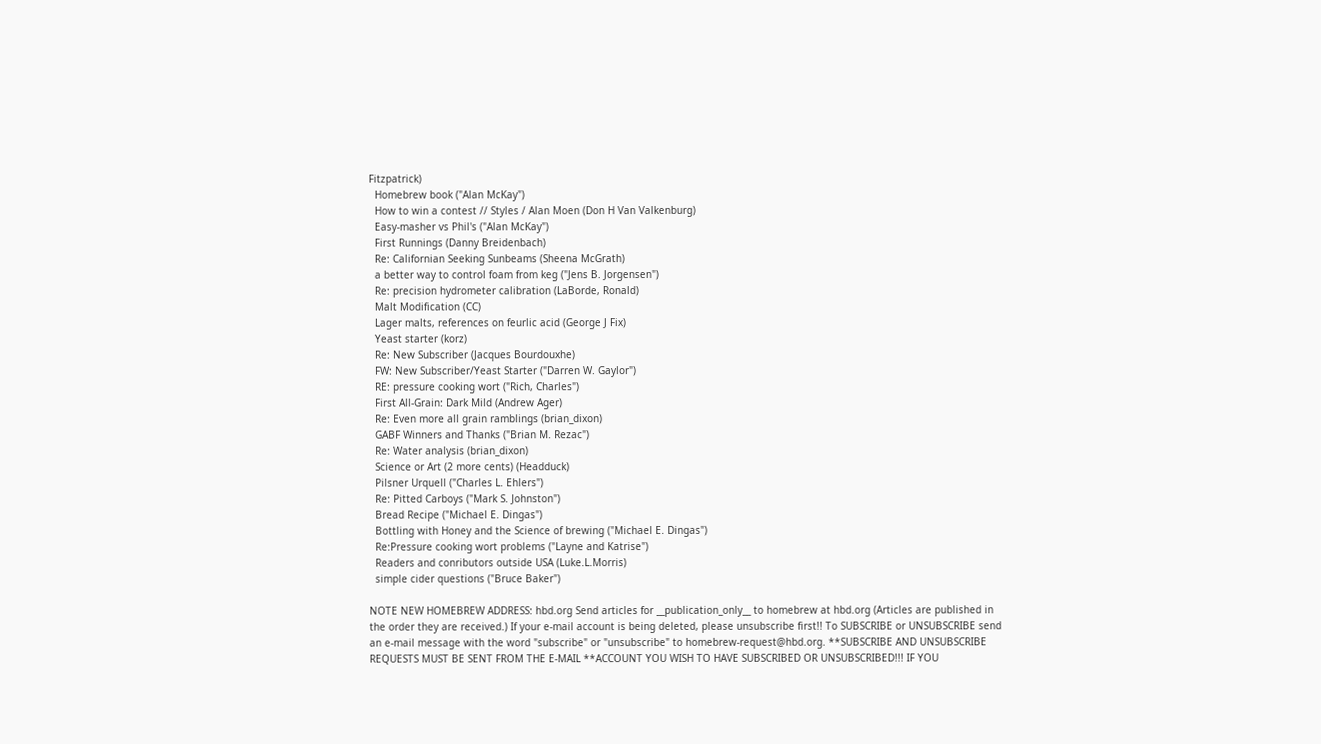Fitzpatrick)
  Homebrew book ("Alan McKay")
  How to win a contest // Styles / Alan Moen (Don H Van Valkenburg)
  Easy-masher vs Phil's ("Alan McKay")
  First Runnings (Danny Breidenbach)
  Re: Californian Seeking Sunbeams (Sheena McGrath)
  a better way to control foam from keg ("Jens B. Jorgensen")
  Re: precision hydrometer calibration (LaBorde, Ronald)
  Malt Modification (CC)
  Lager malts, references on feurlic acid (George J Fix)
  Yeast starter (korz)
  Re: New Subscriber (Jacques Bourdouxhe)
  FW: New Subscriber/Yeast Starter ("Darren W. Gaylor")
  RE: pressure cooking wort ("Rich, Charles")
  First All-Grain: Dark Mild (Andrew Ager)
  Re: Even more all grain ramblings (brian_dixon)
  GABF Winners and Thanks ("Brian M. Rezac")
  Re: Water analysis (brian_dixon)
  Science or Art (2 more cents) (Headduck)
  Pilsner Urquell ("Charles L. Ehlers")
  Re: Pitted Carboys ("Mark S. Johnston")
  Bread Recipe ("Michael E. Dingas")
  Bottling with Honey and the Science of brewing ("Michael E. Dingas")
  Re:Pressure cooking wort problems ("Layne and Katrise")
  Readers and conributors outside USA (Luke.L.Morris)
  simple cider questions ("Bruce Baker")

NOTE NEW HOMEBREW ADDRESS: hbd.org Send articles for __publication_only__ to homebrew at hbd.org (Articles are published in the order they are received.) If your e-mail account is being deleted, please unsubscribe first!! To SUBSCRIBE or UNSUBSCRIBE send an e-mail message with the word "subscribe" or "unsubscribe" to homebrew-request@hbd.org. **SUBSCRIBE AND UNSUBSCRIBE REQUESTS MUST BE SENT FROM THE E-MAIL **ACCOUNT YOU WISH TO HAVE SUBSCRIBED OR UNSUBSCRIBED!!! IF YOU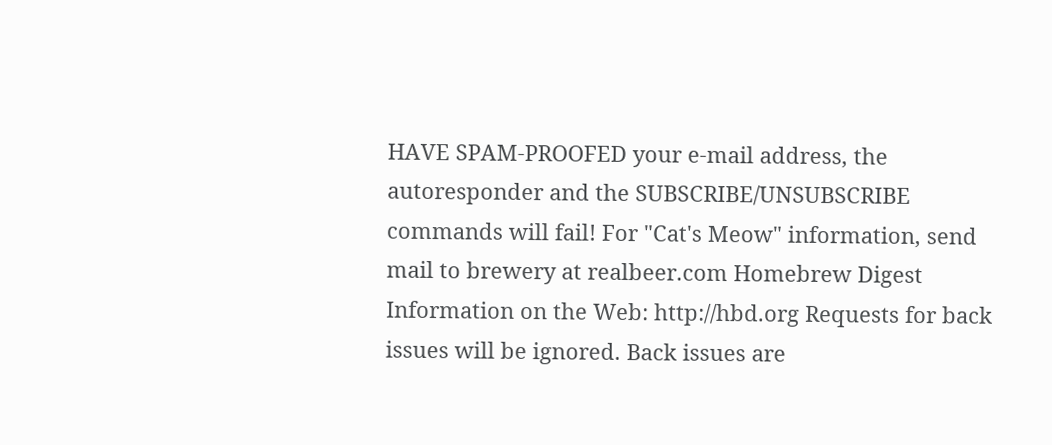HAVE SPAM-PROOFED your e-mail address, the autoresponder and the SUBSCRIBE/UNSUBSCRIBE commands will fail! For "Cat's Meow" information, send mail to brewery at realbeer.com Homebrew Digest Information on the Web: http://hbd.org Requests for back issues will be ignored. Back issues are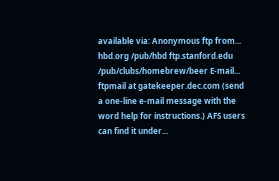available via: Anonymous ftp from... hbd.org /pub/hbd ftp.stanford.edu /pub/clubs/homebrew/beer E-mail... ftpmail at gatekeeper.dec.com (send a one-line e-mail message with the word help for instructions.) AFS users can find it under...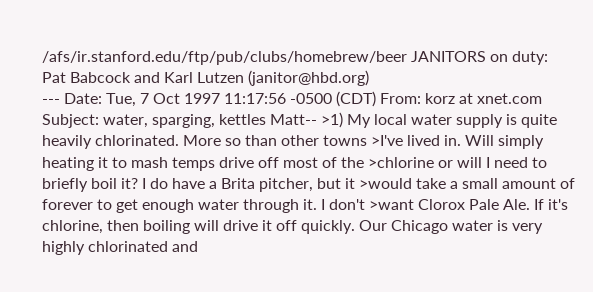/afs/ir.stanford.edu/ftp/pub/clubs/homebrew/beer JANITORS on duty: Pat Babcock and Karl Lutzen (janitor@hbd.org)
--- Date: Tue, 7 Oct 1997 11:17:56 -0500 (CDT) From: korz at xnet.com Subject: water, sparging, kettles Matt-- >1) My local water supply is quite heavily chlorinated. More so than other towns >I've lived in. Will simply heating it to mash temps drive off most of the >chlorine or will I need to briefly boil it? I do have a Brita pitcher, but it >would take a small amount of forever to get enough water through it. I don't >want Clorox Pale Ale. If it's chlorine, then boiling will drive it off quickly. Our Chicago water is very highly chlorinated and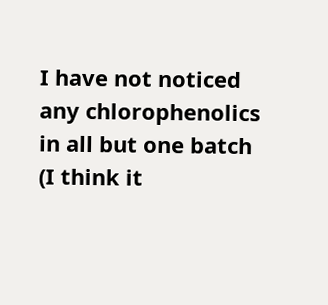I have not noticed any chlorophenolics in all but one batch (I think it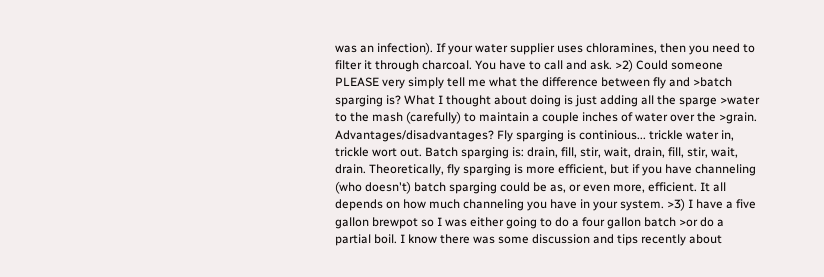was an infection). If your water supplier uses chloramines, then you need to filter it through charcoal. You have to call and ask. >2) Could someone PLEASE very simply tell me what the difference between fly and >batch sparging is? What I thought about doing is just adding all the sparge >water to the mash (carefully) to maintain a couple inches of water over the >grain. Advantages/disadvantages? Fly sparging is continious... trickle water in, trickle wort out. Batch sparging is: drain, fill, stir, wait, drain, fill, stir, wait, drain. Theoretically, fly sparging is more efficient, but if you have channeling (who doesn't) batch sparging could be as, or even more, efficient. It all depends on how much channeling you have in your system. >3) I have a five gallon brewpot so I was either going to do a four gallon batch >or do a partial boil. I know there was some discussion and tips recently about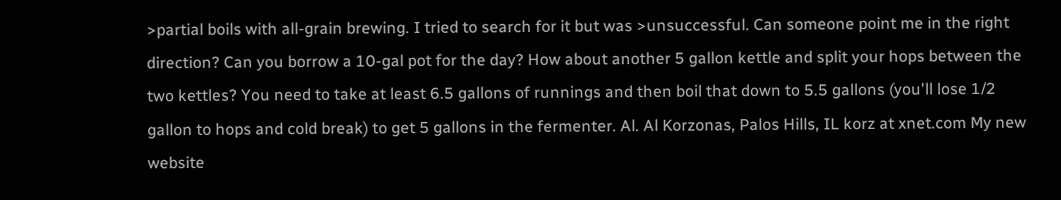>partial boils with all-grain brewing. I tried to search for it but was >unsuccessful. Can someone point me in the right direction? Can you borrow a 10-gal pot for the day? How about another 5 gallon kettle and split your hops between the two kettles? You need to take at least 6.5 gallons of runnings and then boil that down to 5.5 gallons (you'll lose 1/2 gallon to hops and cold break) to get 5 gallons in the fermenter. Al. Al Korzonas, Palos Hills, IL korz at xnet.com My new website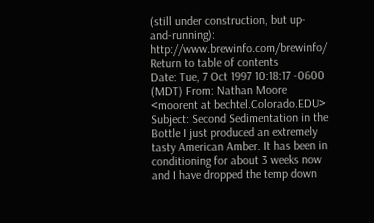(still under construction, but up-and-running): http://www.brewinfo.com/brewinfo/ Return to table of contents
Date: Tue, 7 Oct 1997 10:18:17 -0600 (MDT) From: Nathan Moore <moorent at bechtel.Colorado.EDU> Subject: Second Sedimentation in the Bottle I just produced an extremely tasty American Amber. It has been in conditioning for about 3 weeks now and I have dropped the temp down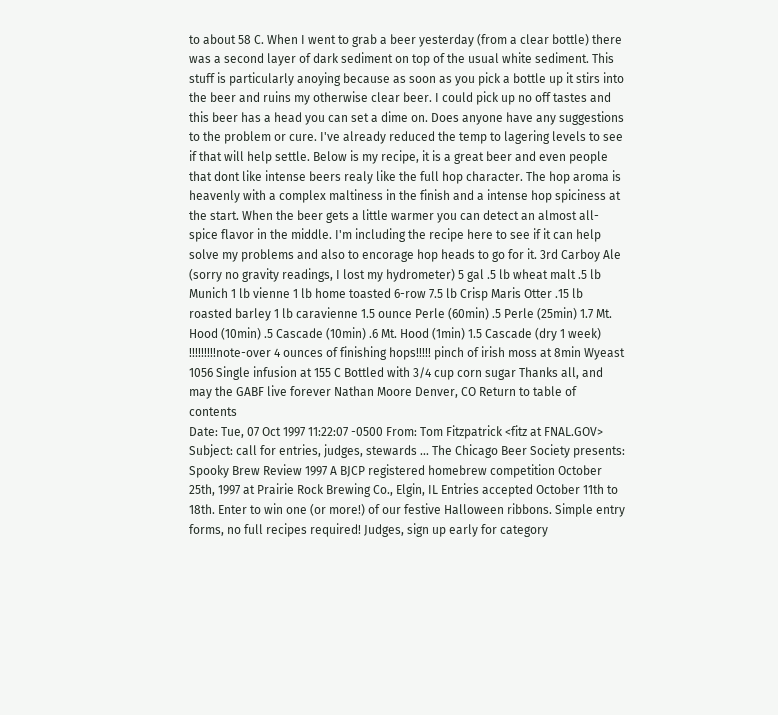to about 58 C. When I went to grab a beer yesterday (from a clear bottle) there was a second layer of dark sediment on top of the usual white sediment. This stuff is particularly anoying because as soon as you pick a bottle up it stirs into the beer and ruins my otherwise clear beer. I could pick up no off tastes and this beer has a head you can set a dime on. Does anyone have any suggestions to the problem or cure. I've already reduced the temp to lagering levels to see if that will help settle. Below is my recipe, it is a great beer and even people that dont like intense beers realy like the full hop character. The hop aroma is heavenly with a complex maltiness in the finish and a intense hop spiciness at the start. When the beer gets a little warmer you can detect an almost all-spice flavor in the middle. I'm including the recipe here to see if it can help solve my problems and also to encorage hop heads to go for it. 3rd Carboy Ale (sorry no gravity readings, I lost my hydrometer) 5 gal .5 lb wheat malt .5 lb Munich 1 lb vienne 1 lb home toasted 6-row 7.5 lb Crisp Maris Otter .15 lb roasted barley 1 lb caravienne 1.5 ounce Perle (60min) .5 Perle (25min) 1.7 Mt. Hood (10min) .5 Cascade (10min) .6 Mt. Hood (1min) 1.5 Cascade (dry 1 week) !!!!!!!!!note-over 4 ounces of finishing hops!!!!! pinch of irish moss at 8min Wyeast 1056 Single infusion at 155 C Bottled with 3/4 cup corn sugar Thanks all, and may the GABF live forever Nathan Moore Denver, CO Return to table of contents
Date: Tue, 07 Oct 1997 11:22:07 -0500 From: Tom Fitzpatrick <fitz at FNAL.GOV> Subject: call for entries, judges, stewards ... The Chicago Beer Society presents: Spooky Brew Review 1997 A BJCP registered homebrew competition October 25th, 1997 at Prairie Rock Brewing Co., Elgin, IL Entries accepted October 11th to 18th. Enter to win one (or more!) of our festive Halloween ribbons. Simple entry forms, no full recipes required! Judges, sign up early for category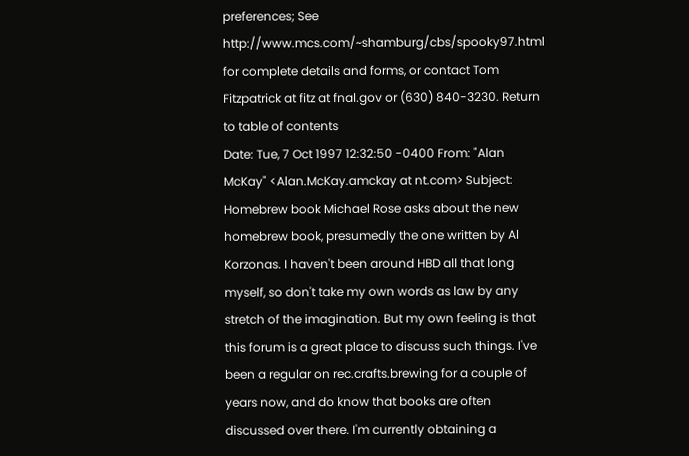preferences; See http://www.mcs.com/~shamburg/cbs/spooky97.html for complete details and forms, or contact Tom Fitzpatrick at fitz at fnal.gov or (630) 840-3230. Return to table of contents
Date: Tue, 7 Oct 1997 12:32:50 -0400 From: "Alan McKay" <Alan.McKay.amckay at nt.com> Subject: Homebrew book Michael Rose asks about the new homebrew book, presumedly the one written by Al Korzonas. I haven't been around HBD all that long myself, so don't take my own words as law by any stretch of the imagination. But my own feeling is that this forum is a great place to discuss such things. I've been a regular on rec.crafts.brewing for a couple of years now, and do know that books are often discussed over there. I'm currently obtaining a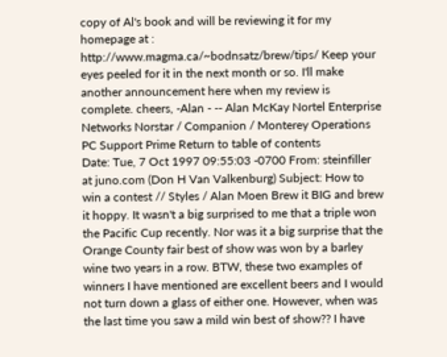copy of Al's book and will be reviewing it for my homepage at : http://www.magma.ca/~bodnsatz/brew/tips/ Keep your eyes peeled for it in the next month or so. I'll make another announcement here when my review is complete. cheers, -Alan - -- Alan McKay Nortel Enterprise Networks Norstar / Companion / Monterey Operations PC Support Prime Return to table of contents
Date: Tue, 7 Oct 1997 09:55:03 -0700 From: steinfiller at juno.com (Don H Van Valkenburg) Subject: How to win a contest // Styles / Alan Moen Brew it BIG and brew it hoppy. It wasn't a big surprised to me that a triple won the Pacific Cup recently. Nor was it a big surprise that the Orange County fair best of show was won by a barley wine two years in a row. BTW, these two examples of winners I have mentioned are excellent beers and I would not turn down a glass of either one. However, when was the last time you saw a mild win best of show?? I have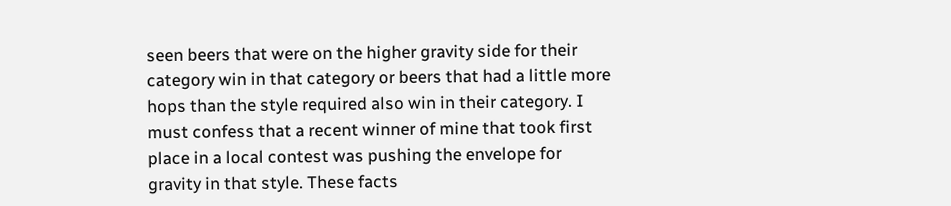seen beers that were on the higher gravity side for their category win in that category or beers that had a little more hops than the style required also win in their category. I must confess that a recent winner of mine that took first place in a local contest was pushing the envelope for gravity in that style. These facts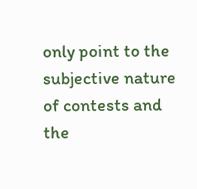only point to the subjective nature of contests and the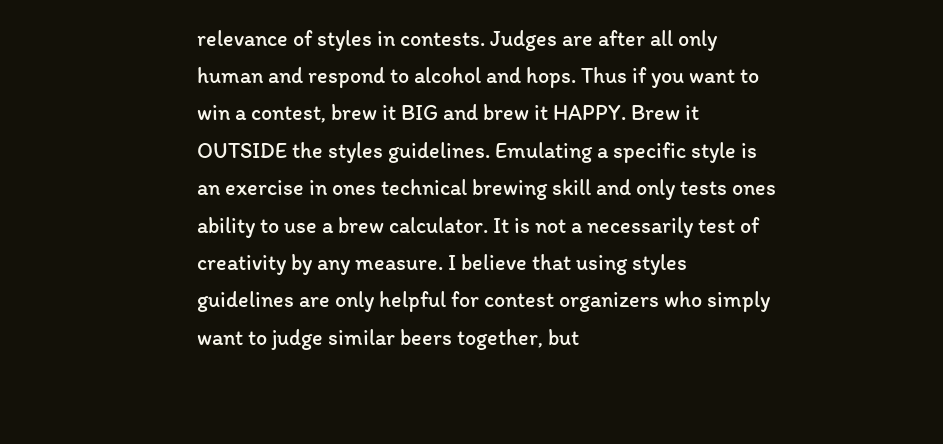relevance of styles in contests. Judges are after all only human and respond to alcohol and hops. Thus if you want to win a contest, brew it BIG and brew it HAPPY. Brew it OUTSIDE the styles guidelines. Emulating a specific style is an exercise in ones technical brewing skill and only tests ones ability to use a brew calculator. It is not a necessarily test of creativity by any measure. I believe that using styles guidelines are only helpful for contest organizers who simply want to judge similar beers together, but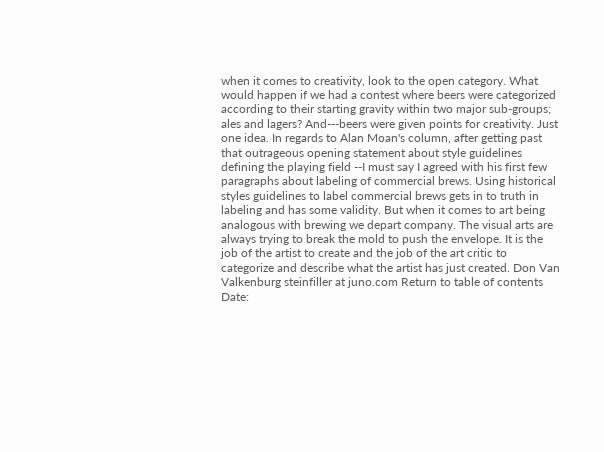when it comes to creativity, look to the open category. What would happen if we had a contest where beers were categorized according to their starting gravity within two major sub-groups; ales and lagers? And---beers were given points for creativity. Just one idea. In regards to Alan Moan's column, after getting past that outrageous opening statement about style guidelines defining the playing field --I must say I agreed with his first few paragraphs about labeling of commercial brews. Using historical styles guidelines to label commercial brews gets in to truth in labeling and has some validity. But when it comes to art being analogous with brewing we depart company. The visual arts are always trying to break the mold to push the envelope. It is the job of the artist to create and the job of the art critic to categorize and describe what the artist has just created. Don Van Valkenburg steinfiller at juno.com Return to table of contents
Date: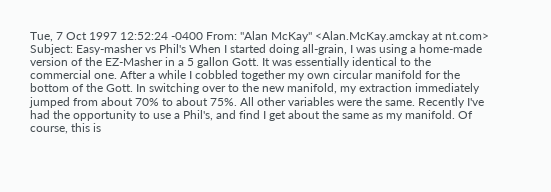Tue, 7 Oct 1997 12:52:24 -0400 From: "Alan McKay" <Alan.McKay.amckay at nt.com> Subject: Easy-masher vs Phil's When I started doing all-grain, I was using a home-made version of the EZ-Masher in a 5 gallon Gott. It was essentially identical to the commercial one. After a while I cobbled together my own circular manifold for the bottom of the Gott. In switching over to the new manifold, my extraction immediately jumped from about 70% to about 75%. All other variables were the same. Recently I've had the opportunity to use a Phil's, and find I get about the same as my manifold. Of course, this is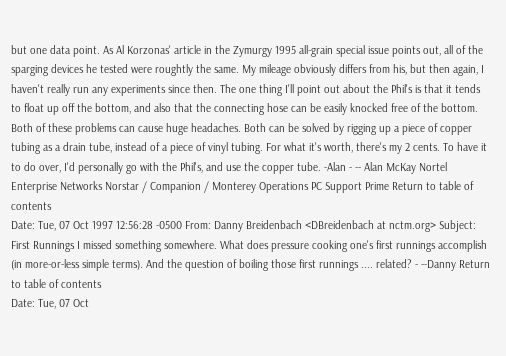but one data point. As Al Korzonas' article in the Zymurgy 1995 all-grain special issue points out, all of the sparging devices he tested were roughtly the same. My mileage obviously differs from his, but then again, I haven't really run any experiments since then. The one thing I'll point out about the Phil's is that it tends to float up off the bottom, and also that the connecting hose can be easily knocked free of the bottom. Both of these problems can cause huge headaches. Both can be solved by rigging up a piece of copper tubing as a drain tube, instead of a piece of vinyl tubing. For what it's worth, there's my 2 cents. To have it to do over, I'd personally go with the Phil's, and use the copper tube. -Alan - -- Alan McKay Nortel Enterprise Networks Norstar / Companion / Monterey Operations PC Support Prime Return to table of contents
Date: Tue, 07 Oct 1997 12:56:28 -0500 From: Danny Breidenbach <DBreidenbach at nctm.org> Subject: First Runnings I missed something somewhere. What does pressure cooking one's first runnings accomplish (in more-or-less simple terms). And the question of boiling those first runnings .... related? - --Danny Return to table of contents
Date: Tue, 07 Oct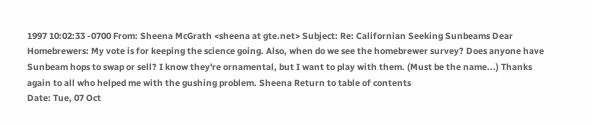1997 10:02:33 -0700 From: Sheena McGrath <sheena at gte.net> Subject: Re: Californian Seeking Sunbeams Dear Homebrewers: My vote is for keeping the science going. Also, when do we see the homebrewer survey? Does anyone have Sunbeam hops to swap or sell? I know they're ornamental, but I want to play with them. (Must be the name...) Thanks again to all who helped me with the gushing problem. Sheena Return to table of contents
Date: Tue, 07 Oct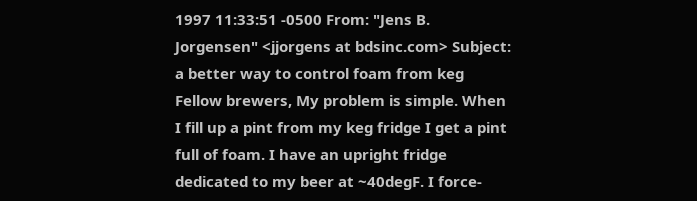1997 11:33:51 -0500 From: "Jens B. Jorgensen" <jjorgens at bdsinc.com> Subject: a better way to control foam from keg Fellow brewers, My problem is simple. When I fill up a pint from my keg fridge I get a pint full of foam. I have an upright fridge dedicated to my beer at ~40degF. I force-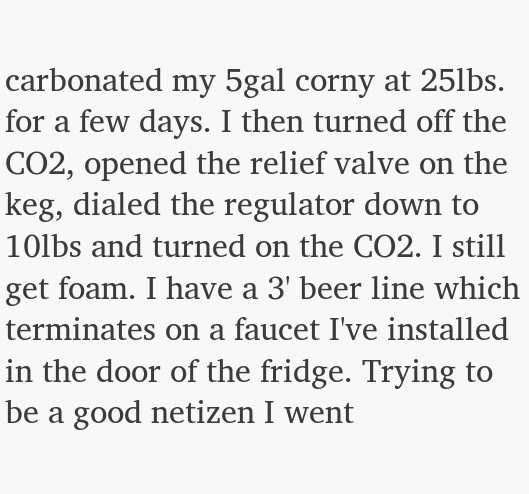carbonated my 5gal corny at 25lbs. for a few days. I then turned off the CO2, opened the relief valve on the keg, dialed the regulator down to 10lbs and turned on the CO2. I still get foam. I have a 3' beer line which terminates on a faucet I've installed in the door of the fridge. Trying to be a good netizen I went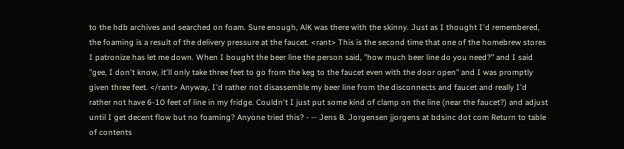to the hdb archives and searched on foam. Sure enough, AlK was there with the skinny. Just as I thought I'd remembered, the foaming is a result of the delivery pressure at the faucet. <rant> This is the second time that one of the homebrew stores I patronize has let me down. When I bought the beer line the person said, "how much beer line do you need?" and I said "gee, I don't know, it'll only take three feet to go from the keg to the faucet even with the door open" and I was promptly given three feet. </rant> Anyway, I'd rather not disassemble my beer line from the disconnects and faucet and really I'd rather not have 6-10 feet of line in my fridge. Couldn't I just put some kind of clamp on the line (near the faucet?) and adjust until I get decent flow but no foaming? Anyone tried this? - -- Jens B. Jorgensen jjorgens at bdsinc dot com Return to table of contents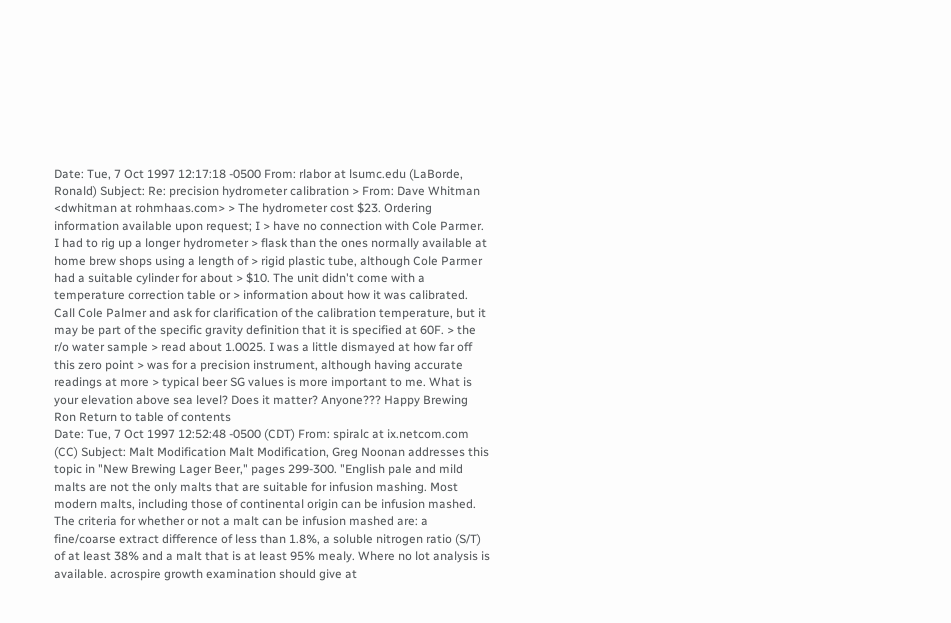Date: Tue, 7 Oct 1997 12:17:18 -0500 From: rlabor at lsumc.edu (LaBorde, Ronald) Subject: Re: precision hydrometer calibration > From: Dave Whitman <dwhitman at rohmhaas.com> > The hydrometer cost $23. Ordering information available upon request; I > have no connection with Cole Parmer. I had to rig up a longer hydrometer > flask than the ones normally available at home brew shops using a length of > rigid plastic tube, although Cole Parmer had a suitable cylinder for about > $10. The unit didn't come with a temperature correction table or > information about how it was calibrated. Call Cole Palmer and ask for clarification of the calibration temperature, but it may be part of the specific gravity definition that it is specified at 60F. > the r/o water sample > read about 1.0025. I was a little dismayed at how far off this zero point > was for a precision instrument, although having accurate readings at more > typical beer SG values is more important to me. What is your elevation above sea level? Does it matter? Anyone??? Happy Brewing Ron Return to table of contents
Date: Tue, 7 Oct 1997 12:52:48 -0500 (CDT) From: spiralc at ix.netcom.com (CC) Subject: Malt Modification Malt Modification, Greg Noonan addresses this topic in "New Brewing Lager Beer," pages 299-300. "English pale and mild malts are not the only malts that are suitable for infusion mashing. Most modern malts, including those of continental origin can be infusion mashed. The criteria for whether or not a malt can be infusion mashed are: a fine/coarse extract difference of less than 1.8%, a soluble nitrogen ratio (S/T) of at least 38% and a malt that is at least 95% mealy. Where no lot analysis is available. acrospire growth examination should give at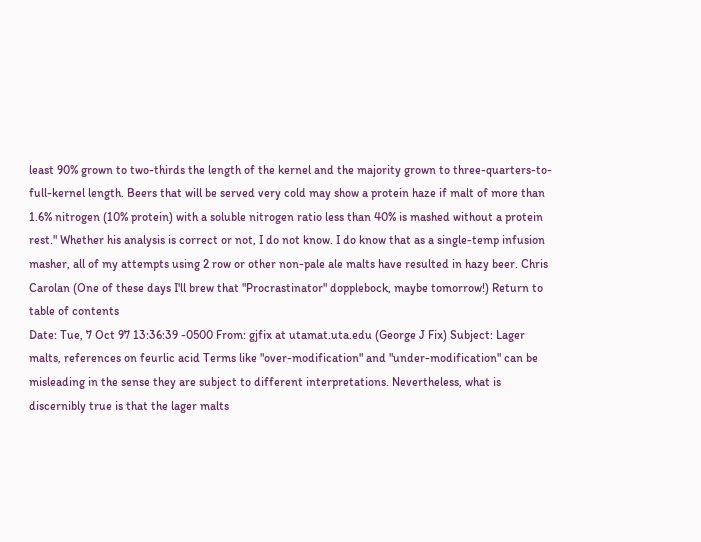least 90% grown to two-thirds the length of the kernel and the majority grown to three-quarters-to-full-kernel length. Beers that will be served very cold may show a protein haze if malt of more than 1.6% nitrogen (10% protein) with a soluble nitrogen ratio less than 40% is mashed without a protein rest." Whether his analysis is correct or not, I do not know. I do know that as a single-temp infusion masher, all of my attempts using 2 row or other non-pale ale malts have resulted in hazy beer. Chris Carolan (One of these days I'll brew that "Procrastinator" dopplebock, maybe tomorrow!) Return to table of contents
Date: Tue, 7 Oct 97 13:36:39 -0500 From: gjfix at utamat.uta.edu (George J Fix) Subject: Lager malts, references on feurlic acid Terms like "over-modification" and "under-modification" can be misleading in the sense they are subject to different interpretations. Nevertheless, what is discernibly true is that the lager malts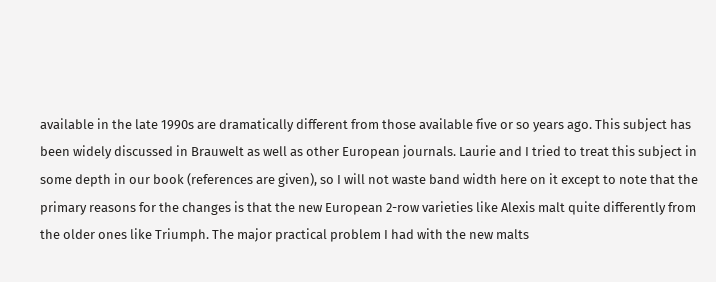available in the late 1990s are dramatically different from those available five or so years ago. This subject has been widely discussed in Brauwelt as well as other European journals. Laurie and I tried to treat this subject in some depth in our book (references are given), so I will not waste band width here on it except to note that the primary reasons for the changes is that the new European 2-row varieties like Alexis malt quite differently from the older ones like Triumph. The major practical problem I had with the new malts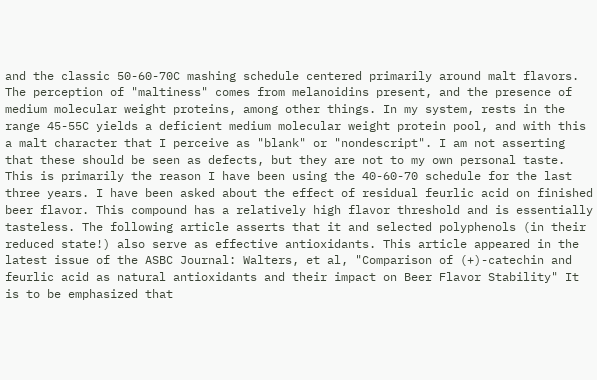and the classic 50-60-70C mashing schedule centered primarily around malt flavors. The perception of "maltiness" comes from melanoidins present, and the presence of medium molecular weight proteins, among other things. In my system, rests in the range 45-55C yields a deficient medium molecular weight protein pool, and with this a malt character that I perceive as "blank" or "nondescript". I am not asserting that these should be seen as defects, but they are not to my own personal taste. This is primarily the reason I have been using the 40-60-70 schedule for the last three years. I have been asked about the effect of residual feurlic acid on finished beer flavor. This compound has a relatively high flavor threshold and is essentially tasteless. The following article asserts that it and selected polyphenols (in their reduced state!) also serve as effective antioxidants. This article appeared in the latest issue of the ASBC Journal: Walters, et al, "Comparison of (+)-catechin and feurlic acid as natural antioxidants and their impact on Beer Flavor Stability" It is to be emphasized that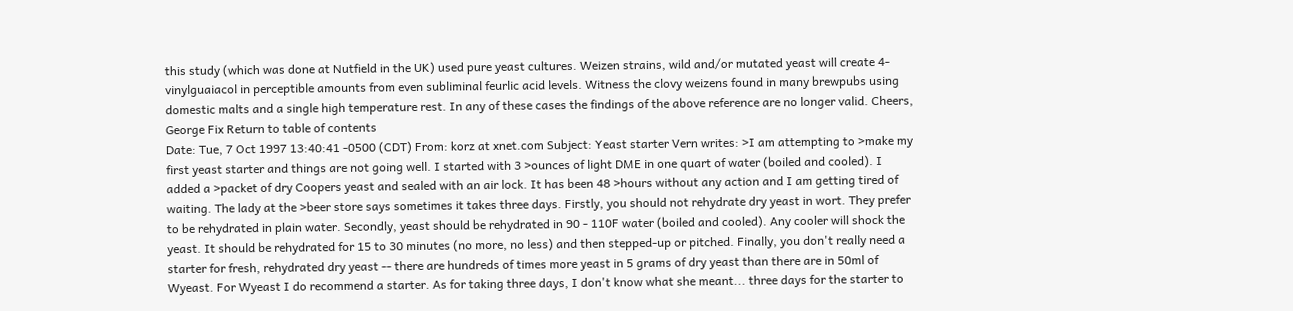this study (which was done at Nutfield in the UK) used pure yeast cultures. Weizen strains, wild and/or mutated yeast will create 4-vinylguaiacol in perceptible amounts from even subliminal feurlic acid levels. Witness the clovy weizens found in many brewpubs using domestic malts and a single high temperature rest. In any of these cases the findings of the above reference are no longer valid. Cheers, George Fix Return to table of contents
Date: Tue, 7 Oct 1997 13:40:41 -0500 (CDT) From: korz at xnet.com Subject: Yeast starter Vern writes: >I am attempting to >make my first yeast starter and things are not going well. I started with 3 >ounces of light DME in one quart of water (boiled and cooled). I added a >packet of dry Coopers yeast and sealed with an air lock. It has been 48 >hours without any action and I am getting tired of waiting. The lady at the >beer store says sometimes it takes three days. Firstly, you should not rehydrate dry yeast in wort. They prefer to be rehydrated in plain water. Secondly, yeast should be rehydrated in 90 - 110F water (boiled and cooled). Any cooler will shock the yeast. It should be rehydrated for 15 to 30 minutes (no more, no less) and then stepped-up or pitched. Finally, you don't really need a starter for fresh, rehydrated dry yeast -- there are hundreds of times more yeast in 5 grams of dry yeast than there are in 50ml of Wyeast. For Wyeast I do recommend a starter. As for taking three days, I don't know what she meant... three days for the starter to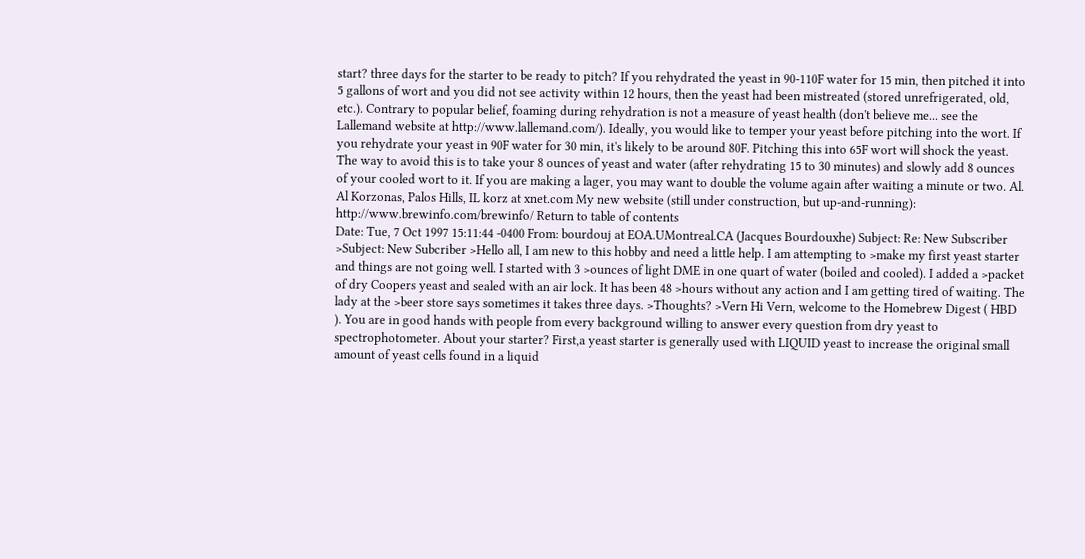start? three days for the starter to be ready to pitch? If you rehydrated the yeast in 90-110F water for 15 min, then pitched it into 5 gallons of wort and you did not see activity within 12 hours, then the yeast had been mistreated (stored unrefrigerated, old, etc.). Contrary to popular belief, foaming during rehydration is not a measure of yeast health (don't believe me... see the Lallemand website at http://www.lallemand.com/). Ideally, you would like to temper your yeast before pitching into the wort. If you rehydrate your yeast in 90F water for 30 min, it's likely to be around 80F. Pitching this into 65F wort will shock the yeast. The way to avoid this is to take your 8 ounces of yeast and water (after rehydrating 15 to 30 minutes) and slowly add 8 ounces of your cooled wort to it. If you are making a lager, you may want to double the volume again after waiting a minute or two. Al. Al Korzonas, Palos Hills, IL korz at xnet.com My new website (still under construction, but up-and-running): http://www.brewinfo.com/brewinfo/ Return to table of contents
Date: Tue, 7 Oct 1997 15:11:44 -0400 From: bourdouj at EOA.UMontreal.CA (Jacques Bourdouxhe) Subject: Re: New Subscriber >Subject: New Subcriber >Hello all, I am new to this hobby and need a little help. I am attempting to >make my first yeast starter and things are not going well. I started with 3 >ounces of light DME in one quart of water (boiled and cooled). I added a >packet of dry Coopers yeast and sealed with an air lock. It has been 48 >hours without any action and I am getting tired of waiting. The lady at the >beer store says sometimes it takes three days. >Thoughts? >Vern Hi Vern, welcome to the Homebrew Digest ( HBD ). You are in good hands with people from every background willing to answer every question from dry yeast to spectrophotometer. About your starter? First,a yeast starter is generally used with LIQUID yeast to increase the original small amount of yeast cells found in a liquid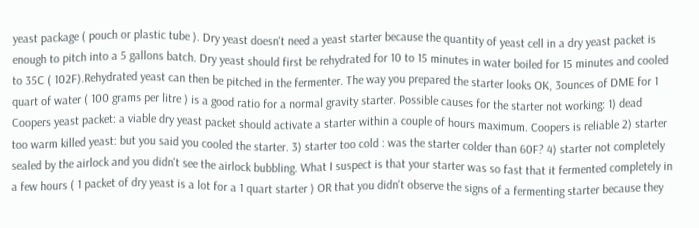yeast package ( pouch or plastic tube ). Dry yeast doesn't need a yeast starter because the quantity of yeast cell in a dry yeast packet is enough to pitch into a 5 gallons batch. Dry yeast should first be rehydrated for 10 to 15 minutes in water boiled for 15 minutes and cooled to 35C ( 102F).Rehydrated yeast can then be pitched in the fermenter. The way you prepared the starter looks OK, 3ounces of DME for 1 quart of water ( 100 grams per litre ) is a good ratio for a normal gravity starter. Possible causes for the starter not working: 1) dead Coopers yeast packet: a viable dry yeast packet should activate a starter within a couple of hours maximum. Coopers is reliable 2) starter too warm killed yeast: but you said you cooled the starter. 3) starter too cold : was the starter colder than 60F? 4) starter not completely sealed by the airlock and you didn't see the airlock bubbling. What I suspect is that your starter was so fast that it fermented completely in a few hours ( 1 packet of dry yeast is a lot for a 1 quart starter ) OR that you didn't observe the signs of a fermenting starter because they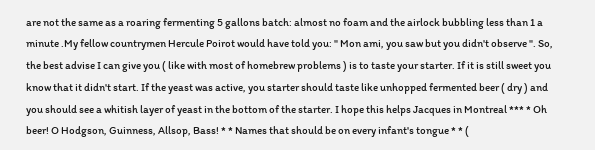are not the same as a roaring fermenting 5 gallons batch: almost no foam and the airlock bubbling less than 1 a minute .My fellow countrymen Hercule Poirot would have told you: " Mon ami, you saw but you didn't observe ". So, the best advise I can give you ( like with most of homebrew problems ) is to taste your starter. If it is still sweet you know that it didn't start. If the yeast was active, you starter should taste like unhopped fermented beer ( dry ) and you should see a whitish layer of yeast in the bottom of the starter. I hope this helps Jacques in Montreal *** * Oh beer! O Hodgson, Guinness, Allsop, Bass! * * Names that should be on every infant's tongue * * (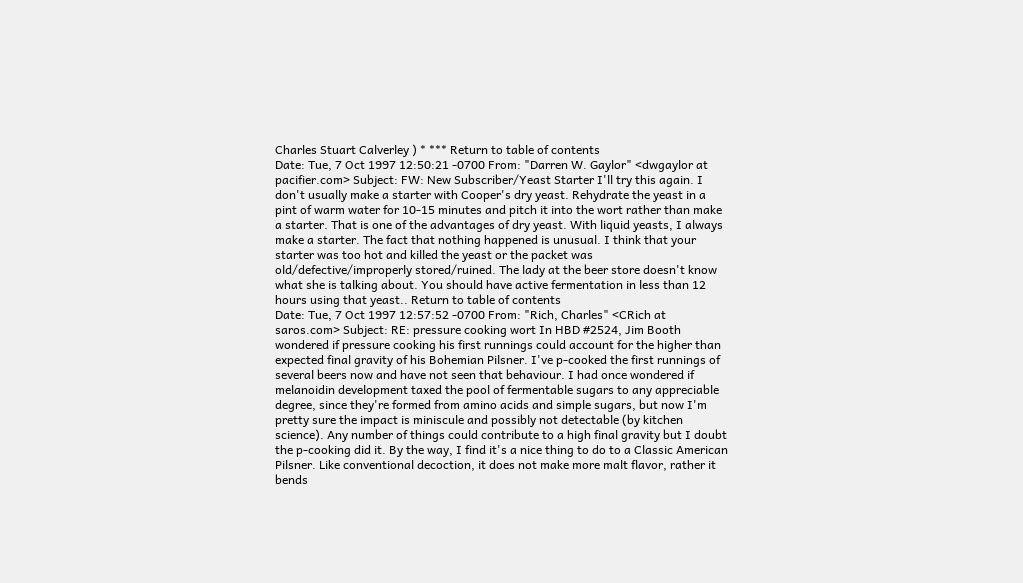Charles Stuart Calverley ) * *** Return to table of contents
Date: Tue, 7 Oct 1997 12:50:21 -0700 From: "Darren W. Gaylor" <dwgaylor at pacifier.com> Subject: FW: New Subscriber/Yeast Starter I'll try this again. I don't usually make a starter with Cooper's dry yeast. Rehydrate the yeast in a pint of warm water for 10-15 minutes and pitch it into the wort rather than make a starter. That is one of the advantages of dry yeast. With liquid yeasts, I always make a starter. The fact that nothing happened is unusual. I think that your starter was too hot and killed the yeast or the packet was old/defective/improperly stored/ruined. The lady at the beer store doesn't know what she is talking about. You should have active fermentation in less than 12 hours using that yeast.. Return to table of contents
Date: Tue, 7 Oct 1997 12:57:52 -0700 From: "Rich, Charles" <CRich at saros.com> Subject: RE: pressure cooking wort In HBD #2524, Jim Booth wondered if pressure cooking his first runnings could account for the higher than expected final gravity of his Bohemian Pilsner. I've p-cooked the first runnings of several beers now and have not seen that behaviour. I had once wondered if melanoidin development taxed the pool of fermentable sugars to any appreciable degree, since they're formed from amino acids and simple sugars, but now I'm pretty sure the impact is miniscule and possibly not detectable (by kitchen science). Any number of things could contribute to a high final gravity but I doubt the p-cooking did it. By the way, I find it's a nice thing to do to a Classic American Pilsner. Like conventional decoction, it does not make more malt flavor, rather it bends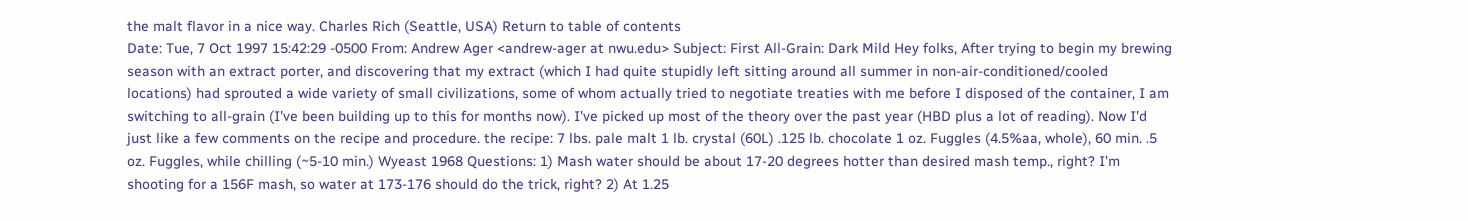the malt flavor in a nice way. Charles Rich (Seattle, USA) Return to table of contents
Date: Tue, 7 Oct 1997 15:42:29 -0500 From: Andrew Ager <andrew-ager at nwu.edu> Subject: First All-Grain: Dark Mild Hey folks, After trying to begin my brewing season with an extract porter, and discovering that my extract (which I had quite stupidly left sitting around all summer in non-air-conditioned/cooled locations) had sprouted a wide variety of small civilizations, some of whom actually tried to negotiate treaties with me before I disposed of the container, I am switching to all-grain (I've been building up to this for months now). I've picked up most of the theory over the past year (HBD plus a lot of reading). Now I'd just like a few comments on the recipe and procedure. the recipe: 7 lbs. pale malt 1 lb. crystal (60L) .125 lb. chocolate 1 oz. Fuggles (4.5%aa, whole), 60 min. .5 oz. Fuggles, while chilling (~5-10 min.) Wyeast 1968 Questions: 1) Mash water should be about 17-20 degrees hotter than desired mash temp., right? I'm shooting for a 156F mash, so water at 173-176 should do the trick, right? 2) At 1.25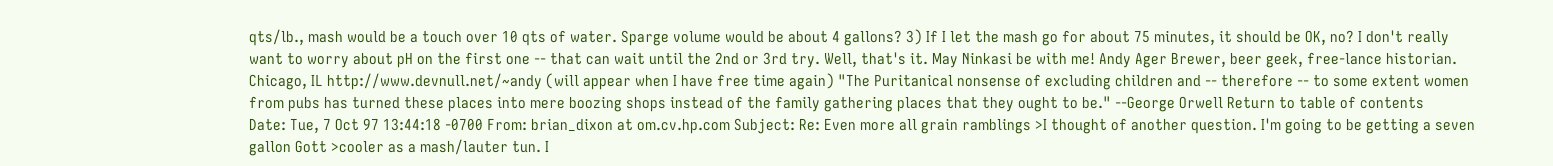qts/lb., mash would be a touch over 10 qts of water. Sparge volume would be about 4 gallons? 3) If I let the mash go for about 75 minutes, it should be OK, no? I don't really want to worry about pH on the first one -- that can wait until the 2nd or 3rd try. Well, that's it. May Ninkasi be with me! Andy Ager Brewer, beer geek, free-lance historian. Chicago, IL http://www.devnull.net/~andy (will appear when I have free time again) "The Puritanical nonsense of excluding children and -- therefore -- to some extent women from pubs has turned these places into mere boozing shops instead of the family gathering places that they ought to be." --George Orwell Return to table of contents
Date: Tue, 7 Oct 97 13:44:18 -0700 From: brian_dixon at om.cv.hp.com Subject: Re: Even more all grain ramblings >I thought of another question. I'm going to be getting a seven gallon Gott >cooler as a mash/lauter tun. I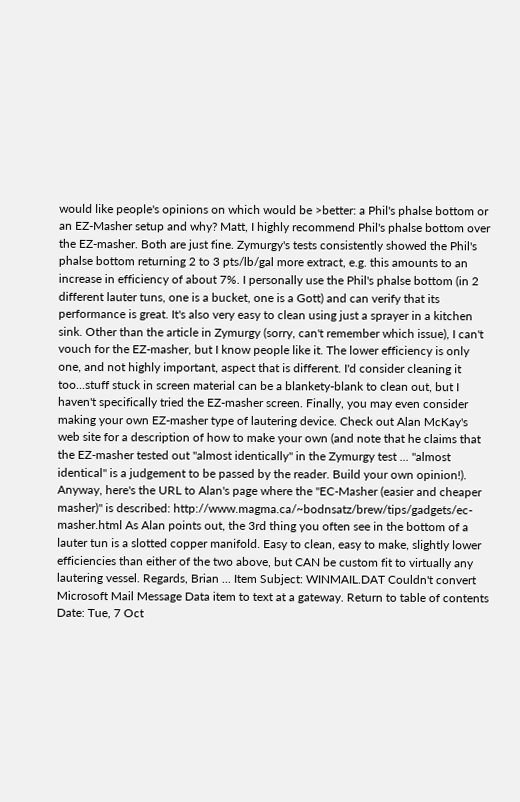would like people's opinions on which would be >better: a Phil's phalse bottom or an EZ-Masher setup and why? Matt, I highly recommend Phil's phalse bottom over the EZ-masher. Both are just fine. Zymurgy's tests consistently showed the Phil's phalse bottom returning 2 to 3 pts/lb/gal more extract, e.g. this amounts to an increase in efficiency of about 7%. I personally use the Phil's phalse bottom (in 2 different lauter tuns, one is a bucket, one is a Gott) and can verify that its performance is great. It's also very easy to clean using just a sprayer in a kitchen sink. Other than the article in Zymurgy (sorry, can't remember which issue), I can't vouch for the EZ-masher, but I know people like it. The lower efficiency is only one, and not highly important, aspect that is different. I'd consider cleaning it too...stuff stuck in screen material can be a blankety-blank to clean out, but I haven't specifically tried the EZ-masher screen. Finally, you may even consider making your own EZ-masher type of lautering device. Check out Alan McKay's web site for a description of how to make your own (and note that he claims that the EZ-masher tested out "almost identically" in the Zymurgy test ... "almost identical" is a judgement to be passed by the reader. Build your own opinion!). Anyway, here's the URL to Alan's page where the "EC-Masher (easier and cheaper masher)" is described: http://www.magma.ca/~bodnsatz/brew/tips/gadgets/ec-masher.html As Alan points out, the 3rd thing you often see in the bottom of a lauter tun is a slotted copper manifold. Easy to clean, easy to make, slightly lower efficiencies than either of the two above, but CAN be custom fit to virtually any lautering vessel. Regards, Brian ... Item Subject: WINMAIL.DAT Couldn't convert Microsoft Mail Message Data item to text at a gateway. Return to table of contents
Date: Tue, 7 Oct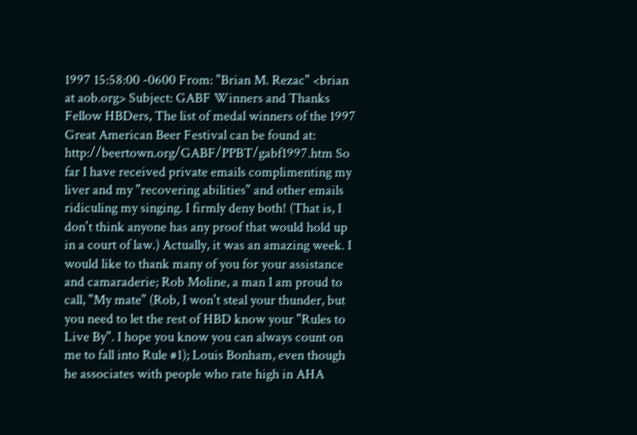1997 15:58:00 -0600 From: "Brian M. Rezac" <brian at aob.org> Subject: GABF Winners and Thanks Fellow HBDers, The list of medal winners of the 1997 Great American Beer Festival can be found at: http://beertown.org/GABF/PPBT/gabf1997.htm So far I have received private emails complimenting my liver and my "recovering abilities" and other emails ridiculing my singing. I firmly deny both! (That is, I don't think anyone has any proof that would hold up in a court of law.) Actually, it was an amazing week. I would like to thank many of you for your assistance and camaraderie; Rob Moline, a man I am proud to call, "My mate" (Rob, I won't steal your thunder, but you need to let the rest of HBD know your "Rules to Live By". I hope you know you can always count on me to fall into Rule #1); Louis Bonham, even though he associates with people who rate high in AHA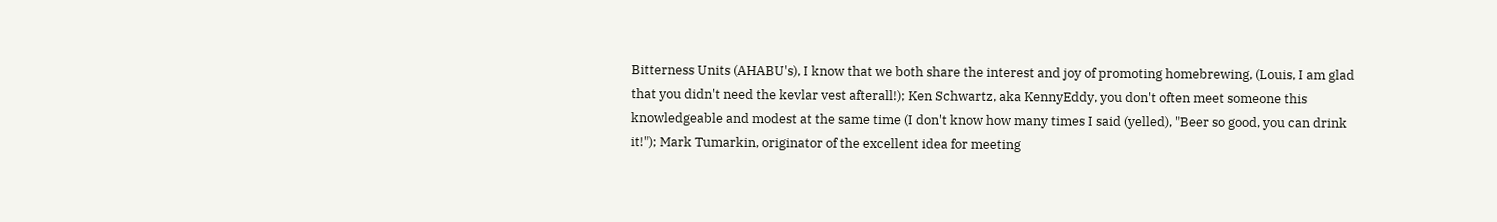Bitterness Units (AHABU's), I know that we both share the interest and joy of promoting homebrewing, (Louis, I am glad that you didn't need the kevlar vest afterall!); Ken Schwartz, aka KennyEddy, you don't often meet someone this knowledgeable and modest at the same time (I don't know how many times I said (yelled), "Beer so good, you can drink it!"); Mark Tumarkin, originator of the excellent idea for meeting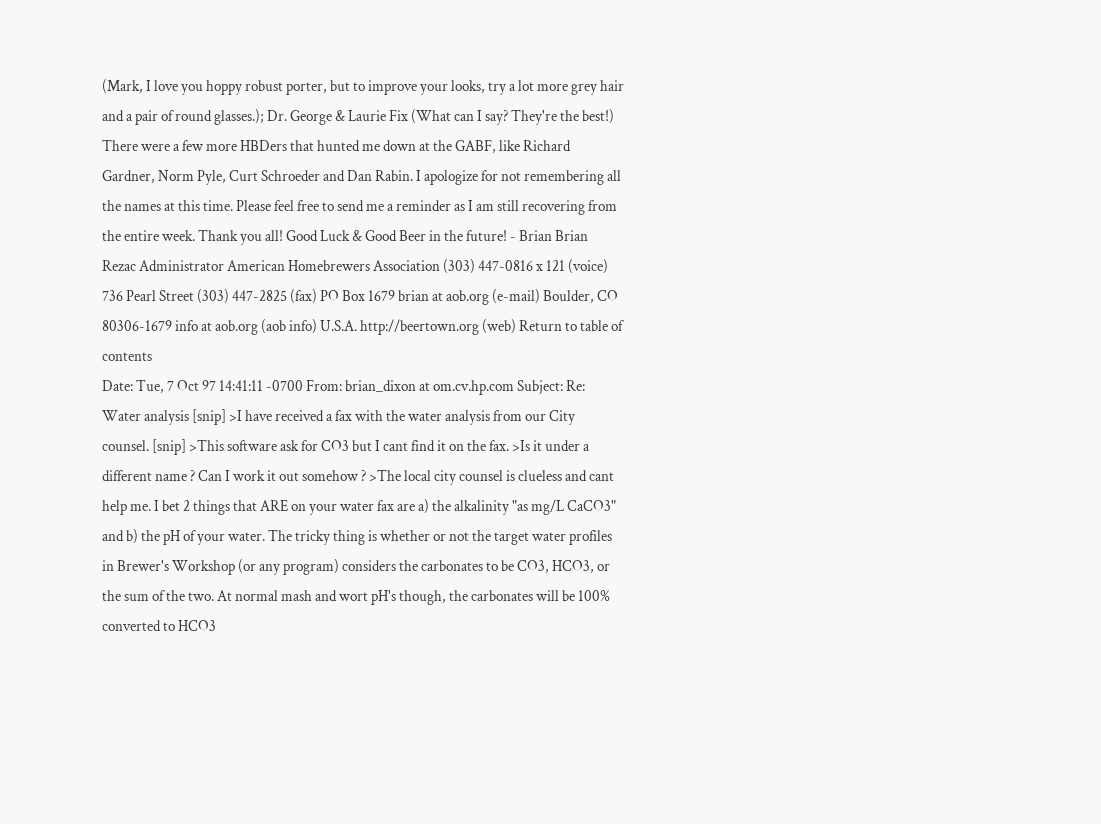(Mark, I love you hoppy robust porter, but to improve your looks, try a lot more grey hair and a pair of round glasses.); Dr. George & Laurie Fix (What can I say? They're the best!) There were a few more HBDers that hunted me down at the GABF, like Richard Gardner, Norm Pyle, Curt Schroeder and Dan Rabin. I apologize for not remembering all the names at this time. Please feel free to send me a reminder as I am still recovering from the entire week. Thank you all! Good Luck & Good Beer in the future! - Brian Brian Rezac Administrator American Homebrewers Association (303) 447-0816 x 121 (voice) 736 Pearl Street (303) 447-2825 (fax) PO Box 1679 brian at aob.org (e-mail) Boulder, CO 80306-1679 info at aob.org (aob info) U.S.A. http://beertown.org (web) Return to table of contents
Date: Tue, 7 Oct 97 14:41:11 -0700 From: brian_dixon at om.cv.hp.com Subject: Re: Water analysis [snip] >I have received a fax with the water analysis from our City counsel. [snip] >This software ask for CO3 but I cant find it on the fax. >Is it under a different name ? Can I work it out somehow ? >The local city counsel is clueless and cant help me. I bet 2 things that ARE on your water fax are a) the alkalinity "as mg/L CaCO3" and b) the pH of your water. The tricky thing is whether or not the target water profiles in Brewer's Workshop (or any program) considers the carbonates to be CO3, HCO3, or the sum of the two. At normal mash and wort pH's though, the carbonates will be 100% converted to HCO3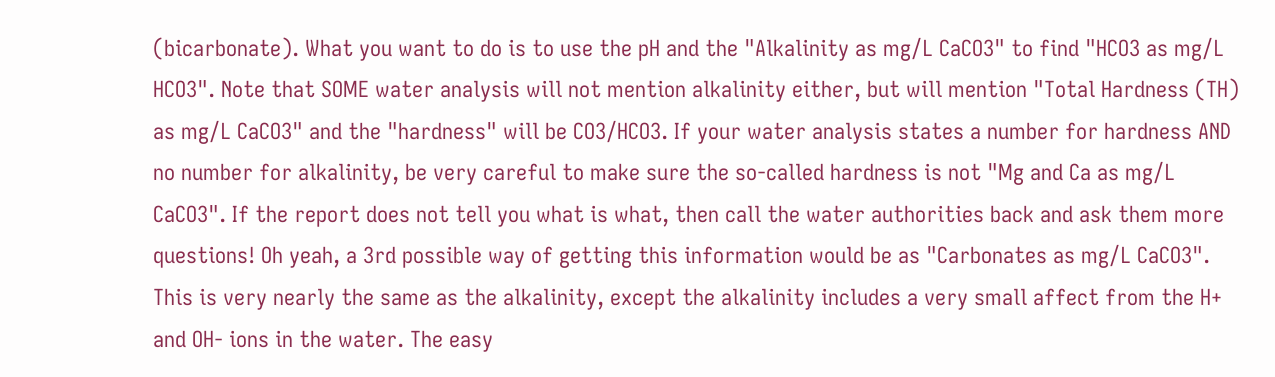(bicarbonate). What you want to do is to use the pH and the "Alkalinity as mg/L CaCO3" to find "HCO3 as mg/L HCO3". Note that SOME water analysis will not mention alkalinity either, but will mention "Total Hardness (TH) as mg/L CaCO3" and the "hardness" will be CO3/HCO3. If your water analysis states a number for hardness AND no number for alkalinity, be very careful to make sure the so-called hardness is not "Mg and Ca as mg/L CaCO3". If the report does not tell you what is what, then call the water authorities back and ask them more questions! Oh yeah, a 3rd possible way of getting this information would be as "Carbonates as mg/L CaCO3". This is very nearly the same as the alkalinity, except the alkalinity includes a very small affect from the H+ and OH- ions in the water. The easy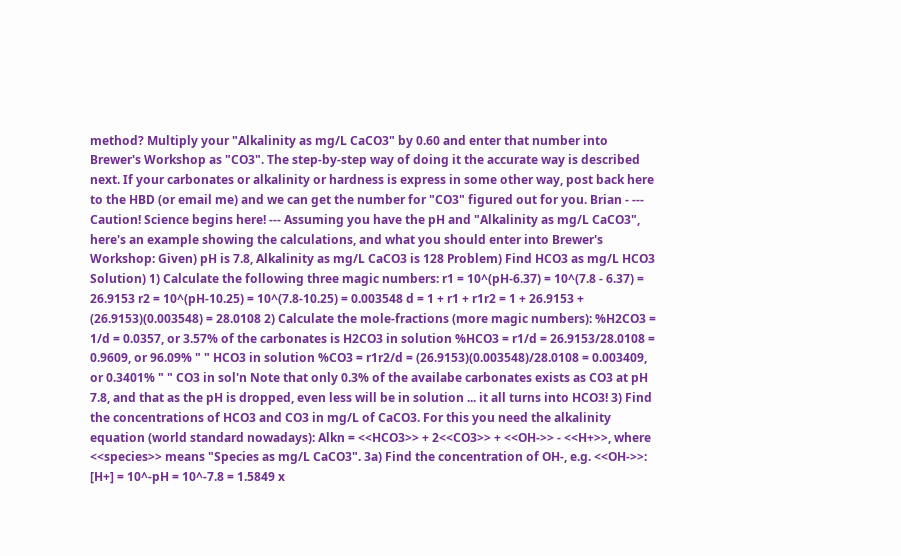method? Multiply your "Alkalinity as mg/L CaCO3" by 0.60 and enter that number into Brewer's Workshop as "CO3". The step-by-step way of doing it the accurate way is described next. If your carbonates or alkalinity or hardness is express in some other way, post back here to the HBD (or email me) and we can get the number for "CO3" figured out for you. Brian - --- Caution! Science begins here! --- Assuming you have the pH and "Alkalinity as mg/L CaCO3", here's an example showing the calculations, and what you should enter into Brewer's Workshop: Given) pH is 7.8, Alkalinity as mg/L CaCO3 is 128 Problem) Find HCO3 as mg/L HCO3 Solution) 1) Calculate the following three magic numbers: r1 = 10^(pH-6.37) = 10^(7.8 - 6.37) = 26.9153 r2 = 10^(pH-10.25) = 10^(7.8-10.25) = 0.003548 d = 1 + r1 + r1r2 = 1 + 26.9153 + (26.9153)(0.003548) = 28.0108 2) Calculate the mole-fractions (more magic numbers): %H2CO3 = 1/d = 0.0357, or 3.57% of the carbonates is H2CO3 in solution %HCO3 = r1/d = 26.9153/28.0108 = 0.9609, or 96.09% " " HCO3 in solution %CO3 = r1r2/d = (26.9153)(0.003548)/28.0108 = 0.003409, or 0.3401% " " CO3 in sol'n Note that only 0.3% of the availabe carbonates exists as CO3 at pH 7.8, and that as the pH is dropped, even less will be in solution ... it all turns into HCO3! 3) Find the concentrations of HCO3 and CO3 in mg/L of CaCO3. For this you need the alkalinity equation (world standard nowadays): Alkn = <<HCO3>> + 2<<CO3>> + <<OH->> - <<H+>>, where <<species>> means "Species as mg/L CaCO3". 3a) Find the concentration of OH-, e.g. <<OH->>: [H+] = 10^-pH = 10^-7.8 = 1.5849 x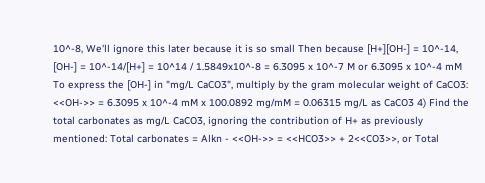10^-8, We'll ignore this later because it is so small Then because [H+][OH-] = 10^-14, [OH-] = 10^-14/[H+] = 10^14 / 1.5849x10^-8 = 6.3095 x 10^-7 M or 6.3095 x 10^-4 mM To express the [OH-] in "mg/L CaCO3", multiply by the gram molecular weight of CaCO3: <<OH->> = 6.3095 x 10^-4 mM x 100.0892 mg/mM = 0.06315 mg/L as CaCO3 4) Find the total carbonates as mg/L CaCO3, ignoring the contribution of H+ as previously mentioned: Total carbonates = Alkn - <<OH->> = <<HCO3>> + 2<<CO3>>, or Total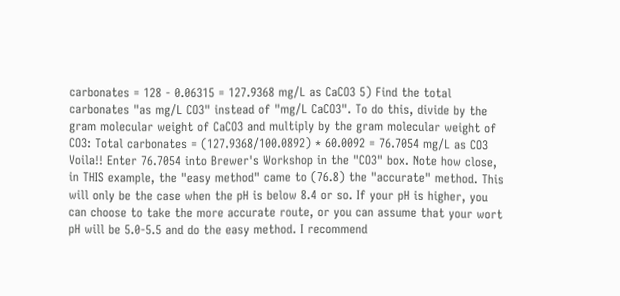carbonates = 128 - 0.06315 = 127.9368 mg/L as CaCO3 5) Find the total carbonates "as mg/L CO3" instead of "mg/L CaCO3". To do this, divide by the gram molecular weight of CaCO3 and multiply by the gram molecular weight of CO3: Total carbonates = (127.9368/100.0892) * 60.0092 = 76.7054 mg/L as CO3 Voila!! Enter 76.7054 into Brewer's Workshop in the "CO3" box. Note how close, in THIS example, the "easy method" came to (76.8) the "accurate" method. This will only be the case when the pH is below 8.4 or so. If your pH is higher, you can choose to take the more accurate route, or you can assume that your wort pH will be 5.0-5.5 and do the easy method. I recommend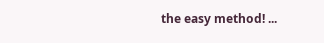the easy method! ...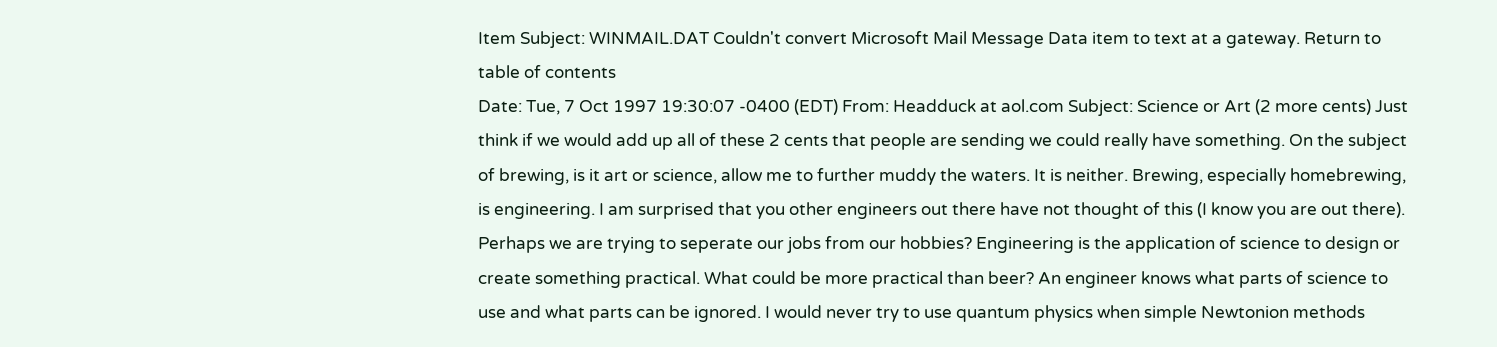Item Subject: WINMAIL.DAT Couldn't convert Microsoft Mail Message Data item to text at a gateway. Return to table of contents
Date: Tue, 7 Oct 1997 19:30:07 -0400 (EDT) From: Headduck at aol.com Subject: Science or Art (2 more cents) Just think if we would add up all of these 2 cents that people are sending we could really have something. On the subject of brewing, is it art or science, allow me to further muddy the waters. It is neither. Brewing, especially homebrewing, is engineering. I am surprised that you other engineers out there have not thought of this (I know you are out there). Perhaps we are trying to seperate our jobs from our hobbies? Engineering is the application of science to design or create something practical. What could be more practical than beer? An engineer knows what parts of science to use and what parts can be ignored. I would never try to use quantum physics when simple Newtonion methods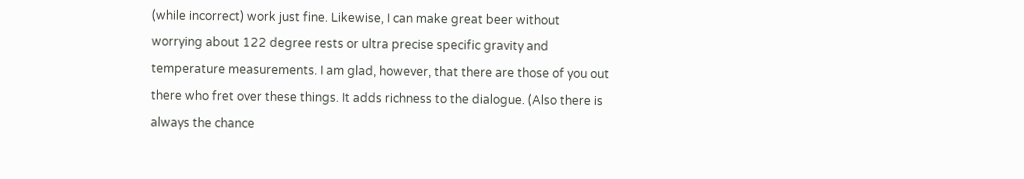(while incorrect) work just fine. Likewise, I can make great beer without worrying about 122 degree rests or ultra precise specific gravity and temperature measurements. I am glad, however, that there are those of you out there who fret over these things. It adds richness to the dialogue. (Also there is always the chance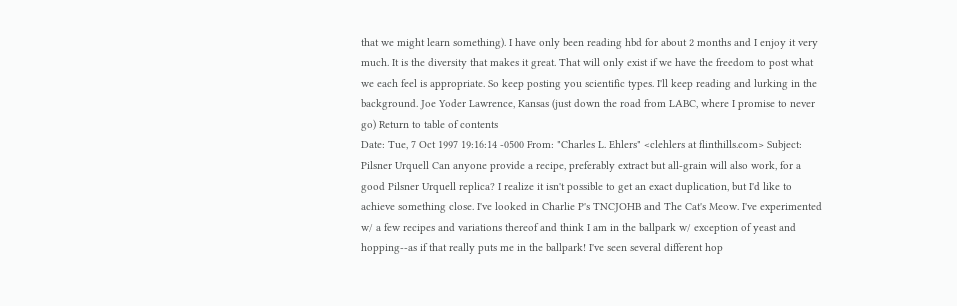that we might learn something). I have only been reading hbd for about 2 months and I enjoy it very much. It is the diversity that makes it great. That will only exist if we have the freedom to post what we each feel is appropriate. So keep posting you scientific types. I'll keep reading and lurking in the background. Joe Yoder Lawrence, Kansas (just down the road from LABC, where I promise to never go) Return to table of contents
Date: Tue, 7 Oct 1997 19:16:14 -0500 From: "Charles L. Ehlers" <clehlers at flinthills.com> Subject: Pilsner Urquell Can anyone provide a recipe, preferably extract but all-grain will also work, for a good Pilsner Urquell replica? I realize it isn't possible to get an exact duplication, but I'd like to achieve something close. I've looked in Charlie P's TNCJOHB and The Cat's Meow. I've experimented w/ a few recipes and variations thereof and think I am in the ballpark w/ exception of yeast and hopping--as if that really puts me in the ballpark! I've seen several different hop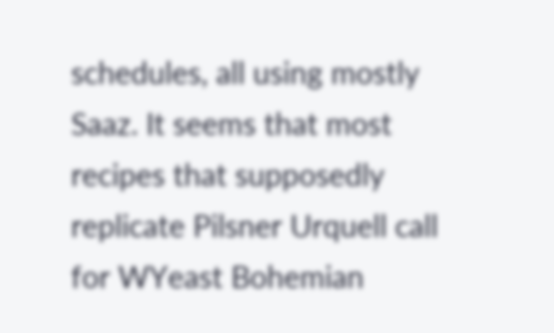schedules, all using mostly Saaz. It seems that most recipes that supposedly replicate Pilsner Urquell call for WYeast Bohemian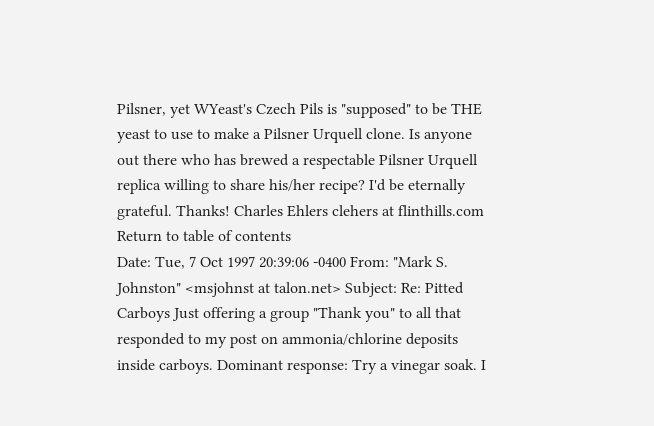Pilsner, yet WYeast's Czech Pils is "supposed" to be THE yeast to use to make a Pilsner Urquell clone. Is anyone out there who has brewed a respectable Pilsner Urquell replica willing to share his/her recipe? I'd be eternally grateful. Thanks! Charles Ehlers clehers at flinthills.com Return to table of contents
Date: Tue, 7 Oct 1997 20:39:06 -0400 From: "Mark S. Johnston" <msjohnst at talon.net> Subject: Re: Pitted Carboys Just offering a group "Thank you" to all that responded to my post on ammonia/chlorine deposits inside carboys. Dominant response: Try a vinegar soak. I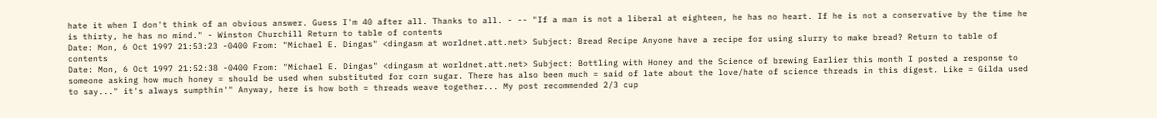hate it when I don't think of an obvious answer. Guess I'm 40 after all. Thanks to all. - -- "If a man is not a liberal at eighteen, he has no heart. If he is not a conservative by the time he is thirty, he has no mind." - Winston Churchill Return to table of contents
Date: Mon, 6 Oct 1997 21:53:23 -0400 From: "Michael E. Dingas" <dingasm at worldnet.att.net> Subject: Bread Recipe Anyone have a recipe for using slurry to make bread? Return to table of contents
Date: Mon, 6 Oct 1997 21:52:38 -0400 From: "Michael E. Dingas" <dingasm at worldnet.att.net> Subject: Bottling with Honey and the Science of brewing Earlier this month I posted a response to someone asking how much honey = should be used when substituted for corn sugar. There has also been much = said of late about the love/hate of science threads in this digest. Like = Gilda used to say..." it's always sumpthin'" Anyway, here is how both = threads weave together... My post recommended 2/3 cup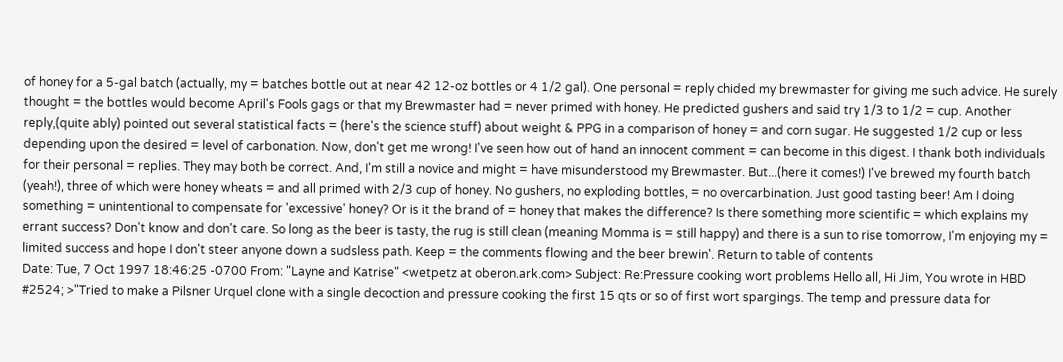of honey for a 5-gal batch (actually, my = batches bottle out at near 42 12-oz bottles or 4 1/2 gal). One personal = reply chided my brewmaster for giving me such advice. He surely thought = the bottles would become April's Fools gags or that my Brewmaster had = never primed with honey. He predicted gushers and said try 1/3 to 1/2 = cup. Another reply,(quite ably) pointed out several statistical facts = (here's the science stuff) about weight & PPG in a comparison of honey = and corn sugar. He suggested 1/2 cup or less depending upon the desired = level of carbonation. Now, don't get me wrong! I've seen how out of hand an innocent comment = can become in this digest. I thank both individuals for their personal = replies. They may both be correct. And, I'm still a novice and might = have misunderstood my Brewmaster. But...(here it comes!) I've brewed my fourth batch (yeah!), three of which were honey wheats = and all primed with 2/3 cup of honey. No gushers, no exploding bottles, = no overcarbination. Just good tasting beer! Am I doing something = unintentional to compensate for 'excessive' honey? Or is it the brand of = honey that makes the difference? Is there something more scientific = which explains my errant success? Don't know and don't care. So long as the beer is tasty, the rug is still clean (meaning Momma is = still happy) and there is a sun to rise tomorrow, I'm enjoying my = limited success and hope I don't steer anyone down a sudsless path. Keep = the comments flowing and the beer brewin'. Return to table of contents
Date: Tue, 7 Oct 1997 18:46:25 -0700 From: "Layne and Katrise" <wetpetz at oberon.ark.com> Subject: Re:Pressure cooking wort problems Hello all, Hi Jim, You wrote in HBD #2524; >"Tried to make a Pilsner Urquel clone with a single decoction and pressure cooking the first 15 qts or so of first wort spargings. The temp and pressure data for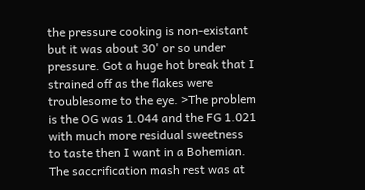the pressure cooking is non-existant but it was about 30' or so under pressure. Got a huge hot break that I strained off as the flakes were troublesome to the eye. >The problem is the OG was 1.044 and the FG 1.021 with much more residual sweetness to taste then I want in a Bohemian. The saccrification mash rest was at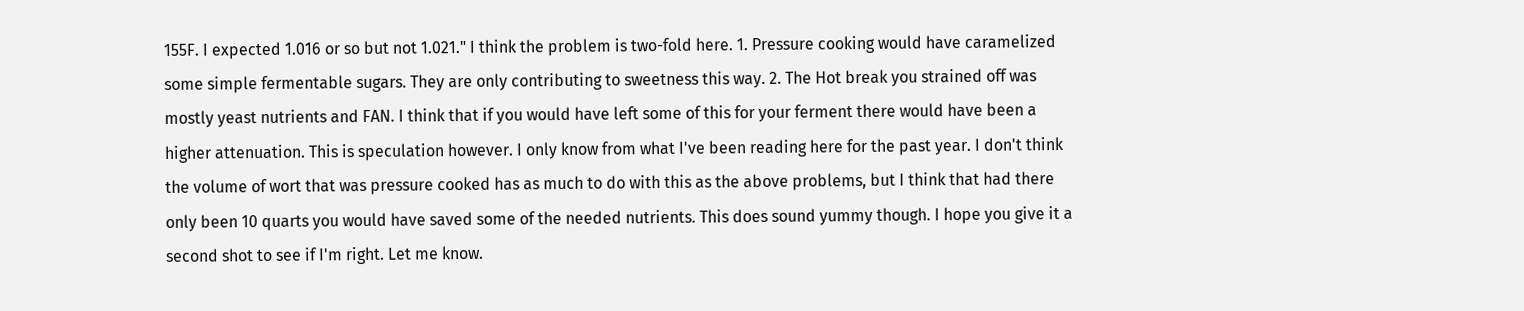155F. I expected 1.016 or so but not 1.021." I think the problem is two-fold here. 1. Pressure cooking would have caramelized some simple fermentable sugars. They are only contributing to sweetness this way. 2. The Hot break you strained off was mostly yeast nutrients and FAN. I think that if you would have left some of this for your ferment there would have been a higher attenuation. This is speculation however. I only know from what I've been reading here for the past year. I don't think the volume of wort that was pressure cooked has as much to do with this as the above problems, but I think that had there only been 10 quarts you would have saved some of the needed nutrients. This does sound yummy though. I hope you give it a second shot to see if I'm right. Let me know.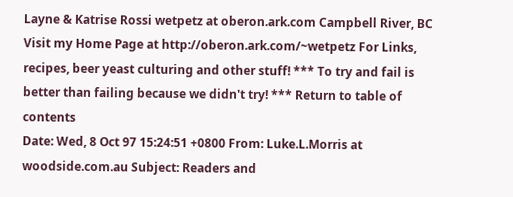Layne & Katrise Rossi wetpetz at oberon.ark.com Campbell River, BC Visit my Home Page at http://oberon.ark.com/~wetpetz For Links, recipes, beer yeast culturing and other stuff! *** To try and fail is better than failing because we didn't try! *** Return to table of contents
Date: Wed, 8 Oct 97 15:24:51 +0800 From: Luke.L.Morris at woodside.com.au Subject: Readers and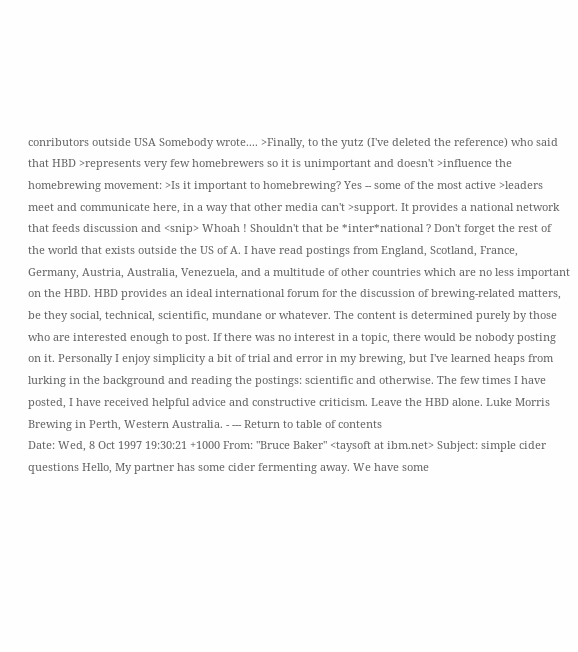conributors outside USA Somebody wrote.... >Finally, to the yutz (I've deleted the reference) who said that HBD >represents very few homebrewers so it is unimportant and doesn't >influence the homebrewing movement: >Is it important to homebrewing? Yes -- some of the most active >leaders meet and communicate here, in a way that other media can't >support. It provides a national network that feeds discussion and <snip> Whoah ! Shouldn't that be *inter*national ? Don't forget the rest of the world that exists outside the US of A. I have read postings from England, Scotland, France, Germany, Austria, Australia, Venezuela, and a multitude of other countries which are no less important on the HBD. HBD provides an ideal international forum for the discussion of brewing-related matters, be they social, technical, scientific, mundane or whatever. The content is determined purely by those who are interested enough to post. If there was no interest in a topic, there would be nobody posting on it. Personally I enjoy simplicity a bit of trial and error in my brewing, but I've learned heaps from lurking in the background and reading the postings: scientific and otherwise. The few times I have posted, I have received helpful advice and constructive criticism. Leave the HBD alone. Luke Morris Brewing in Perth, Western Australia. - --- Return to table of contents
Date: Wed, 8 Oct 1997 19:30:21 +1000 From: "Bruce Baker" <taysoft at ibm.net> Subject: simple cider questions Hello, My partner has some cider fermenting away. We have some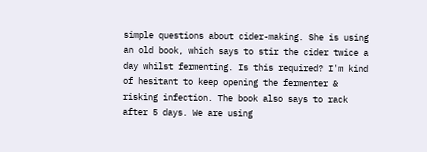simple questions about cider-making. She is using an old book, which says to stir the cider twice a day whilst fermenting. Is this required? I'm kind of hesitant to keep opening the fermenter & risking infection. The book also says to rack after 5 days. We are using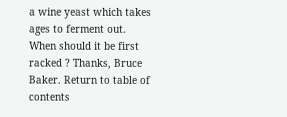a wine yeast which takes ages to ferment out. When should it be first racked ? Thanks, Bruce Baker. Return to table of contents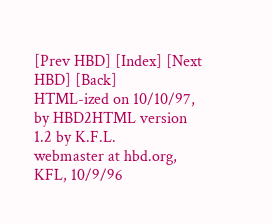[Prev HBD] [Index] [Next HBD] [Back]
HTML-ized on 10/10/97, by HBD2HTML version 1.2 by K.F.L.
webmaster at hbd.org, KFL, 10/9/96